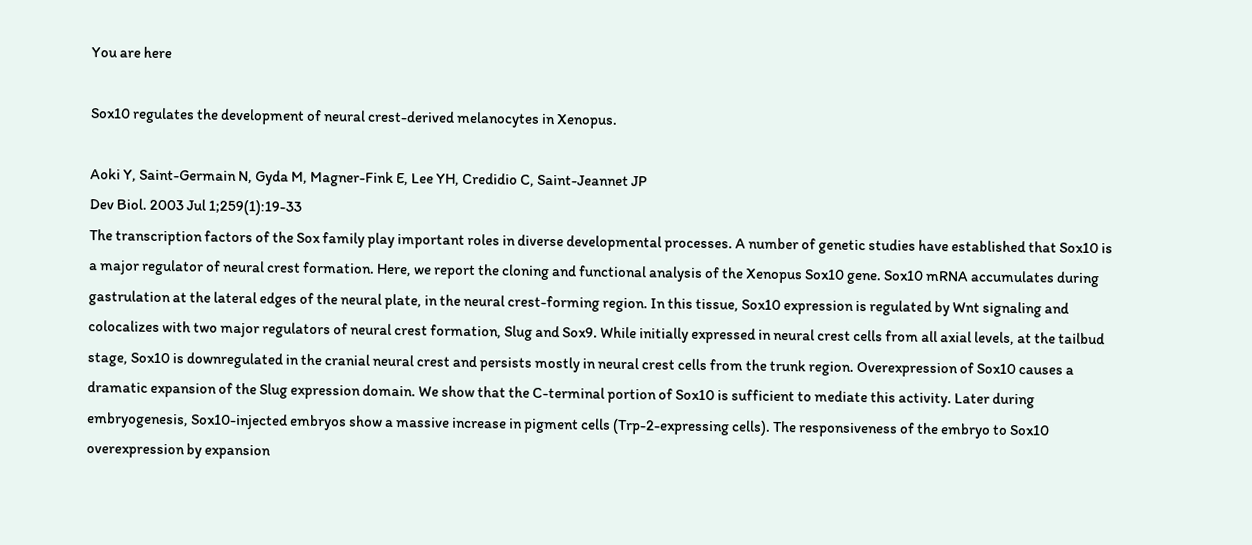You are here

Sox10 regulates the development of neural crest-derived melanocytes in Xenopus.

Aoki Y, Saint-Germain N, Gyda M, Magner-Fink E, Lee YH, Credidio C, Saint-Jeannet JP
Dev Biol. 2003 Jul 1;259(1):19-33
The transcription factors of the Sox family play important roles in diverse developmental processes. A number of genetic studies have established that Sox10 is a major regulator of neural crest formation. Here, we report the cloning and functional analysis of the Xenopus Sox10 gene. Sox10 mRNA accumulates during gastrulation at the lateral edges of the neural plate, in the neural crest-forming region. In this tissue, Sox10 expression is regulated by Wnt signaling and colocalizes with two major regulators of neural crest formation, Slug and Sox9. While initially expressed in neural crest cells from all axial levels, at the tailbud stage, Sox10 is downregulated in the cranial neural crest and persists mostly in neural crest cells from the trunk region. Overexpression of Sox10 causes a dramatic expansion of the Slug expression domain. We show that the C-terminal portion of Sox10 is sufficient to mediate this activity. Later during embryogenesis, Sox10-injected embryos show a massive increase in pigment cells (Trp-2-expressing cells). The responsiveness of the embryo to Sox10 overexpression by expansion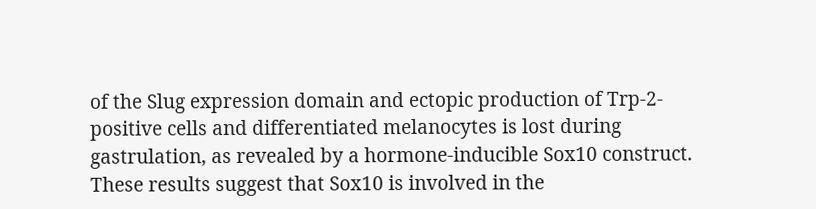of the Slug expression domain and ectopic production of Trp-2-positive cells and differentiated melanocytes is lost during gastrulation, as revealed by a hormone-inducible Sox10 construct. These results suggest that Sox10 is involved in the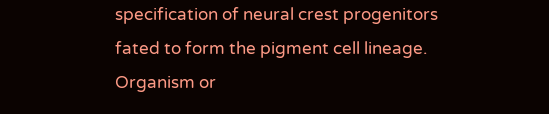specification of neural crest progenitors fated to form the pigment cell lineage.
Organism or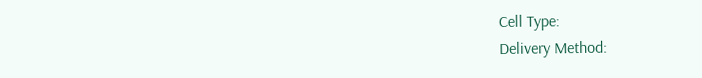Cell Type:
Delivery Method: